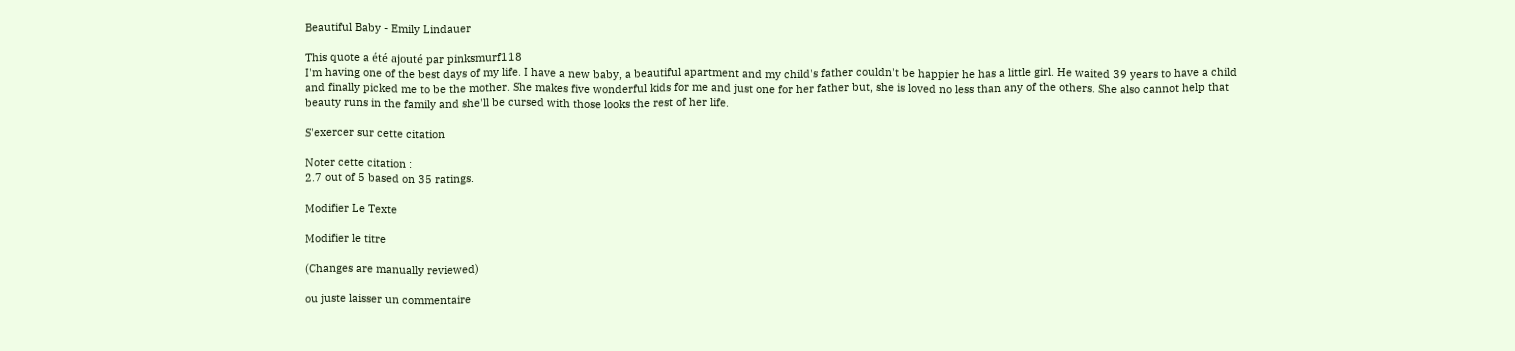Beautiful Baby - Emily Lindauer

This quote a été ajouté par pinksmurf118
I'm having one of the best days of my life. I have a new baby, a beautiful apartment and my child's father couldn't be happier he has a little girl. He waited 39 years to have a child and finally picked me to be the mother. She makes five wonderful kids for me and just one for her father but, she is loved no less than any of the others. She also cannot help that beauty runs in the family and she'll be cursed with those looks the rest of her life.

S'exercer sur cette citation

Noter cette citation :
2.7 out of 5 based on 35 ratings.

Modifier Le Texte

Modifier le titre

(Changes are manually reviewed)

ou juste laisser un commentaire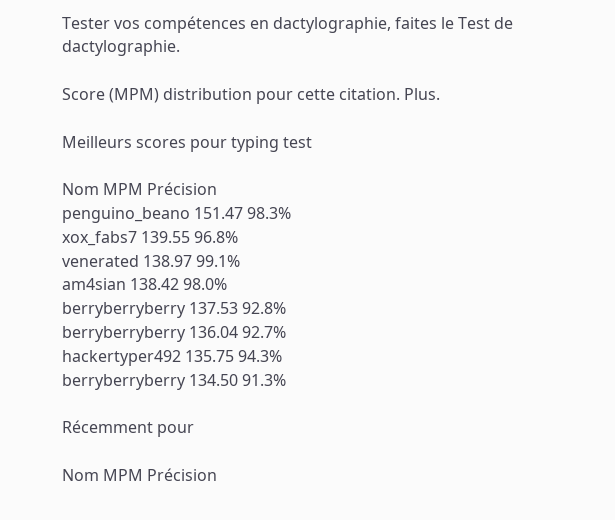Tester vos compétences en dactylographie, faites le Test de dactylographie.

Score (MPM) distribution pour cette citation. Plus.

Meilleurs scores pour typing test

Nom MPM Précision
penguino_beano 151.47 98.3%
xox_fabs7 139.55 96.8%
venerated 138.97 99.1%
am4sian 138.42 98.0%
berryberryberry 137.53 92.8%
berryberryberry 136.04 92.7%
hackertyper492 135.75 94.3%
berryberryberry 134.50 91.3%

Récemment pour

Nom MPM Précision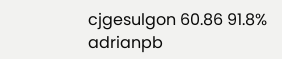cjgesulgon 60.86 91.8%
adrianpb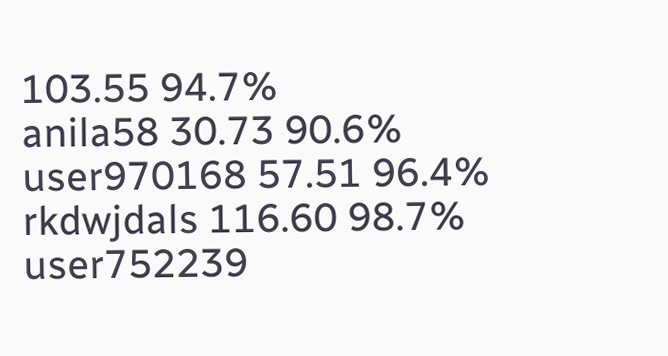103.55 94.7%
anila58 30.73 90.6%
user970168 57.51 96.4%
rkdwjdals 116.60 98.7%
user752239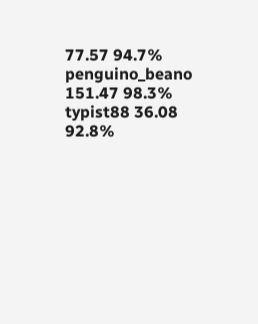77.57 94.7%
penguino_beano 151.47 98.3%
typist88 36.08 92.8%